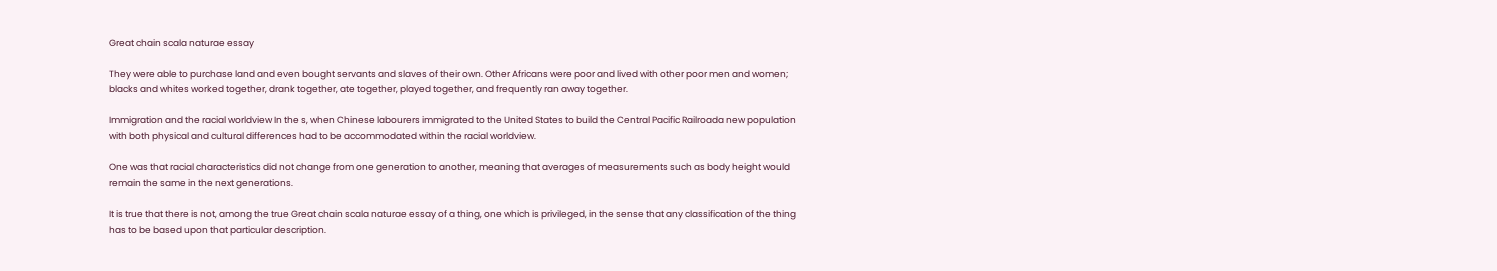Great chain scala naturae essay

They were able to purchase land and even bought servants and slaves of their own. Other Africans were poor and lived with other poor men and women; blacks and whites worked together, drank together, ate together, played together, and frequently ran away together.

Immigration and the racial worldview In the s, when Chinese labourers immigrated to the United States to build the Central Pacific Railroada new population with both physical and cultural differences had to be accommodated within the racial worldview.

One was that racial characteristics did not change from one generation to another, meaning that averages of measurements such as body height would remain the same in the next generations.

It is true that there is not, among the true Great chain scala naturae essay of a thing, one which is privileged, in the sense that any classification of the thing has to be based upon that particular description.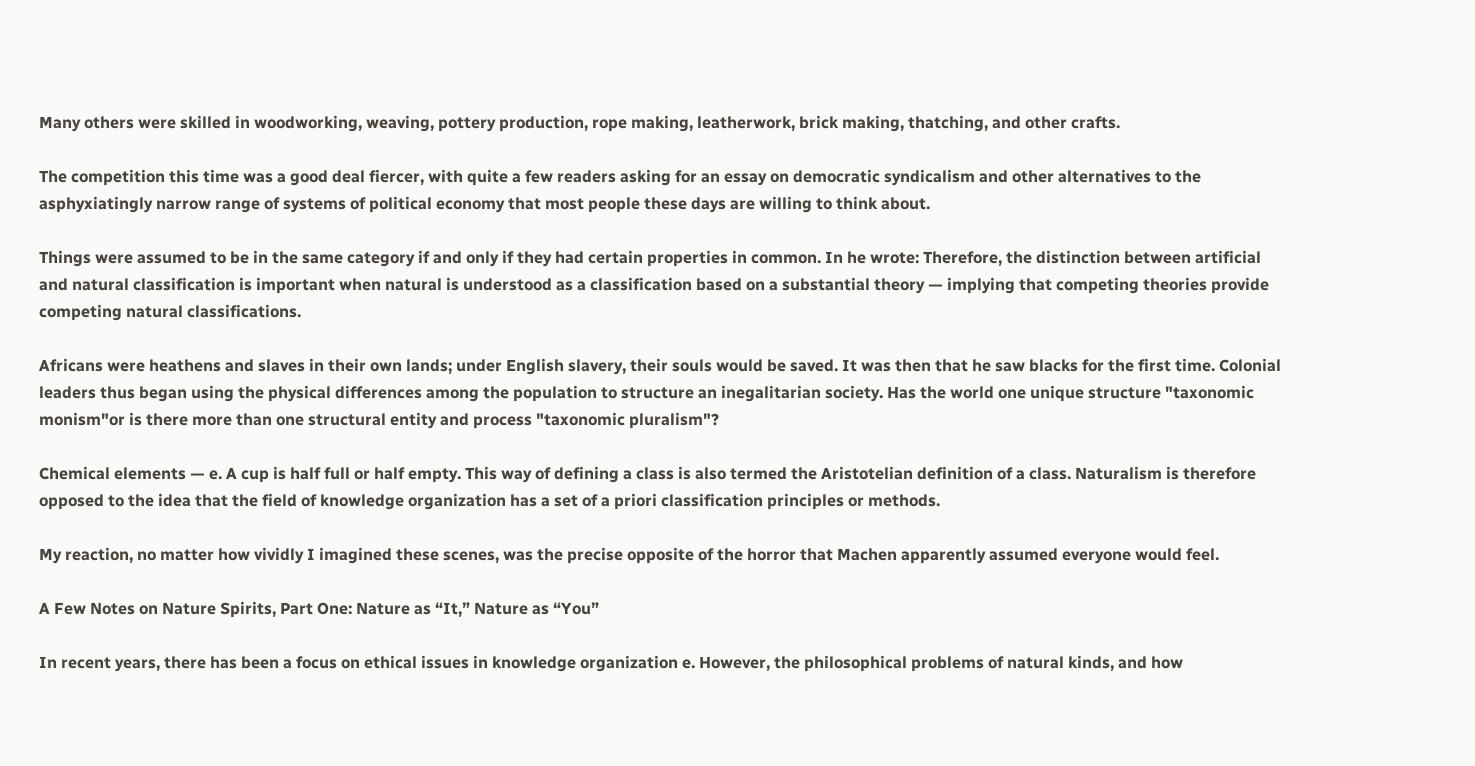Many others were skilled in woodworking, weaving, pottery production, rope making, leatherwork, brick making, thatching, and other crafts.

The competition this time was a good deal fiercer, with quite a few readers asking for an essay on democratic syndicalism and other alternatives to the asphyxiatingly narrow range of systems of political economy that most people these days are willing to think about.

Things were assumed to be in the same category if and only if they had certain properties in common. In he wrote: Therefore, the distinction between artificial and natural classification is important when natural is understood as a classification based on a substantial theory — implying that competing theories provide competing natural classifications.

Africans were heathens and slaves in their own lands; under English slavery, their souls would be saved. It was then that he saw blacks for the first time. Colonial leaders thus began using the physical differences among the population to structure an inegalitarian society. Has the world one unique structure "taxonomic monism"or is there more than one structural entity and process "taxonomic pluralism"?

Chemical elements — e. A cup is half full or half empty. This way of defining a class is also termed the Aristotelian definition of a class. Naturalism is therefore opposed to the idea that the field of knowledge organization has a set of a priori classification principles or methods.

My reaction, no matter how vividly I imagined these scenes, was the precise opposite of the horror that Machen apparently assumed everyone would feel.

A Few Notes on Nature Spirits, Part One: Nature as “It,” Nature as “You”

In recent years, there has been a focus on ethical issues in knowledge organization e. However, the philosophical problems of natural kinds, and how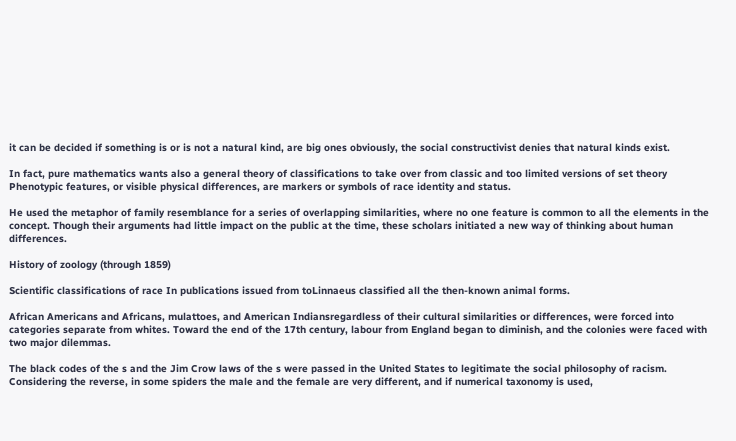it can be decided if something is or is not a natural kind, are big ones obviously, the social constructivist denies that natural kinds exist.

In fact, pure mathematics wants also a general theory of classifications to take over from classic and too limited versions of set theory Phenotypic features, or visible physical differences, are markers or symbols of race identity and status.

He used the metaphor of family resemblance for a series of overlapping similarities, where no one feature is common to all the elements in the concept. Though their arguments had little impact on the public at the time, these scholars initiated a new way of thinking about human differences.

History of zoology (through 1859)

Scientific classifications of race In publications issued from toLinnaeus classified all the then-known animal forms.

African Americans and Africans, mulattoes, and American Indiansregardless of their cultural similarities or differences, were forced into categories separate from whites. Toward the end of the 17th century, labour from England began to diminish, and the colonies were faced with two major dilemmas.

The black codes of the s and the Jim Crow laws of the s were passed in the United States to legitimate the social philosophy of racism. Considering the reverse, in some spiders the male and the female are very different, and if numerical taxonomy is used,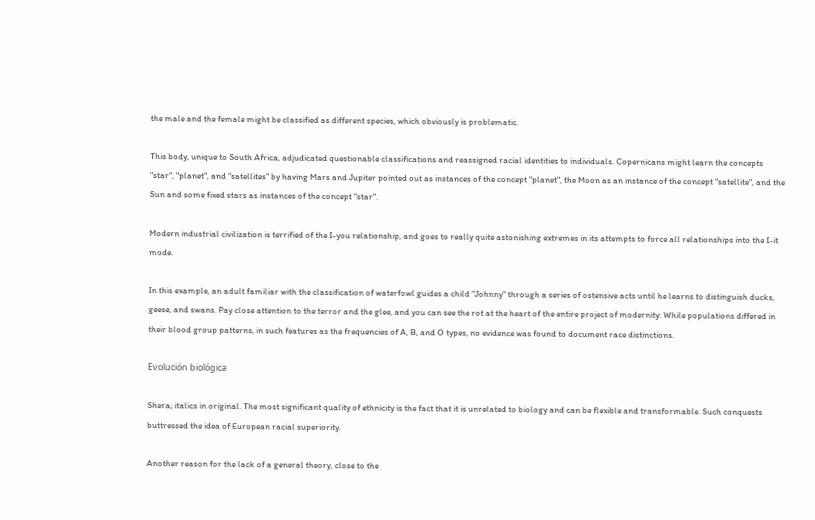the male and the female might be classified as different species, which obviously is problematic.

This body, unique to South Africa, adjudicated questionable classifications and reassigned racial identities to individuals. Copernicans might learn the concepts "star", "planet", and "satellites" by having Mars and Jupiter pointed out as instances of the concept "planet", the Moon as an instance of the concept "satellite", and the Sun and some fixed stars as instances of the concept "star".

Modern industrial civilization is terrified of the I-you relationship, and goes to really quite astonishing extremes in its attempts to force all relationships into the I-it mode.

In this example, an adult familiar with the classification of waterfowl guides a child "Johnny" through a series of ostensive acts until he learns to distinguish ducks, geese, and swans. Pay close attention to the terror and the glee, and you can see the rot at the heart of the entire project of modernity: While populations differed in their blood group patterns, in such features as the frequencies of A, B, and O types, no evidence was found to document race distinctions.

Evolución biológica

Shera; italics in original. The most significant quality of ethnicity is the fact that it is unrelated to biology and can be flexible and transformable. Such conquests buttressed the idea of European racial superiority.

Another reason for the lack of a general theory, close to the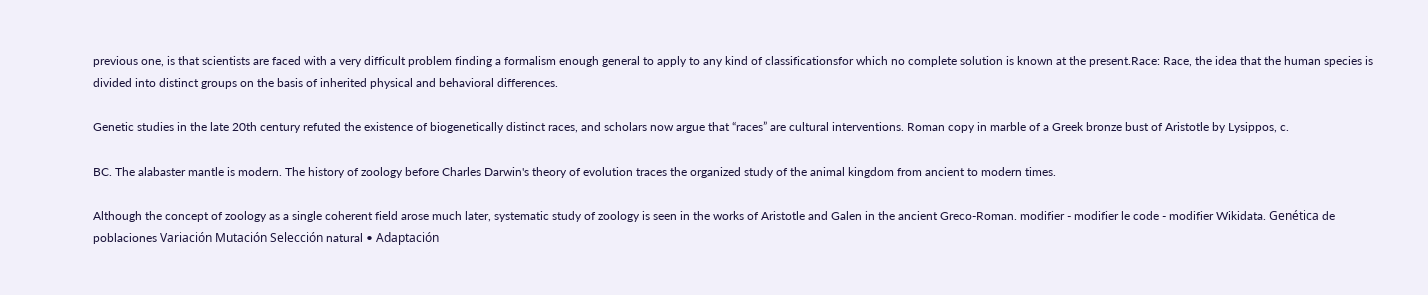previous one, is that scientists are faced with a very difficult problem finding a formalism enough general to apply to any kind of classificationsfor which no complete solution is known at the present.Race: Race, the idea that the human species is divided into distinct groups on the basis of inherited physical and behavioral differences.

Genetic studies in the late 20th century refuted the existence of biogenetically distinct races, and scholars now argue that “races” are cultural interventions. Roman copy in marble of a Greek bronze bust of Aristotle by Lysippos, c.

BC. The alabaster mantle is modern. The history of zoology before Charles Darwin's theory of evolution traces the organized study of the animal kingdom from ancient to modern times.

Although the concept of zoology as a single coherent field arose much later, systematic study of zoology is seen in the works of Aristotle and Galen in the ancient Greco-Roman. modifier - modifier le code - modifier Wikidata. Genética de poblaciones Variación Mutación Selección natural • Adaptación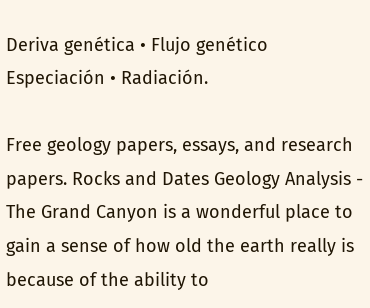Deriva genética • Flujo genético Especiación • Radiación.

Free geology papers, essays, and research papers. Rocks and Dates Geology Analysis - The Grand Canyon is a wonderful place to gain a sense of how old the earth really is because of the ability to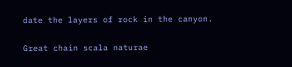date the layers of rock in the canyon.

Great chain scala naturae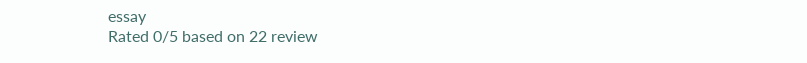essay
Rated 0/5 based on 22 review